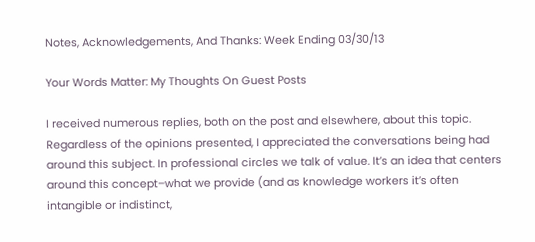Notes, Acknowledgements, And Thanks: Week Ending 03/30/13

Your Words Matter: My Thoughts On Guest Posts

I received numerous replies, both on the post and elsewhere, about this topic. Regardless of the opinions presented, I appreciated the conversations being had around this subject. In professional circles we talk of value. It’s an idea that centers around this concept–what we provide (and as knowledge workers it’s often intangible or indistinct,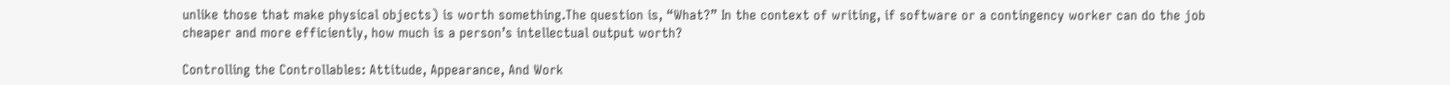unlike those that make physical objects) is worth something.The question is, “What?” In the context of writing, if software or a contingency worker can do the job cheaper and more efficiently, how much is a person’s intellectual output worth?

Controlling the Controllables: Attitude, Appearance, And Work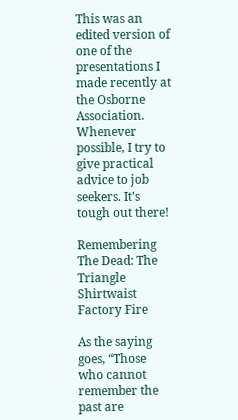This was an edited version of one of the presentations I made recently at the Osborne Association. Whenever possible, I try to give practical advice to job seekers. It’s tough out there!

Remembering The Dead: The Triangle Shirtwaist Factory Fire

As the saying goes, “Those who cannot remember the past are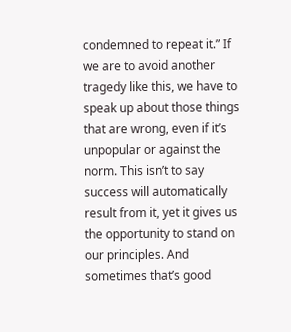condemned to repeat it.” If we are to avoid another tragedy like this, we have to speak up about those things that are wrong, even if it’s unpopular or against the norm. This isn’t to say success will automatically result from it, yet it gives us the opportunity to stand on our principles. And sometimes that’s good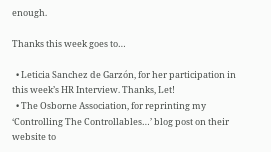enough.

Thanks this week goes to…

  • Leticia Sanchez de Garzón, for her participation in this week’s HR Interview. Thanks, Let!
  • The Osborne Association, for reprinting my ‘Controlling The Controllables…’ blog post on their website to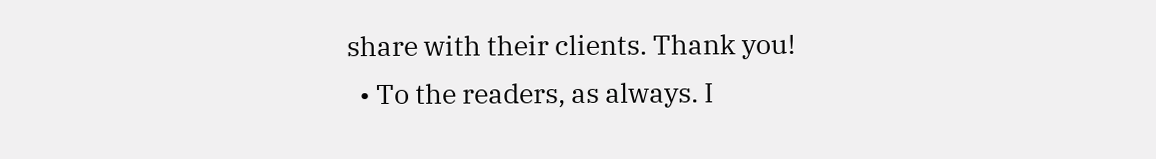share with their clients. Thank you!
  • To the readers, as always. I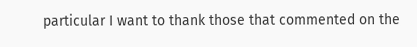particular I want to thank those that commented on the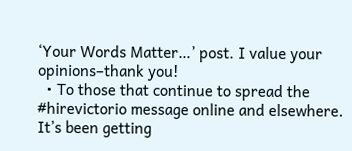‘Your Words Matter…’ post. I value your opinions–thank you!
  • To those that continue to spread the #hirevictorio message online and elsewhere. It’s been getting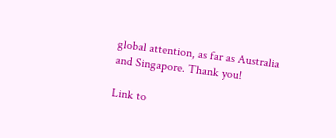global attention, as far as Australia and Singapore. Thank you!

Link to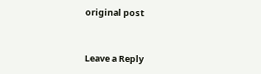original post


Leave a Reply